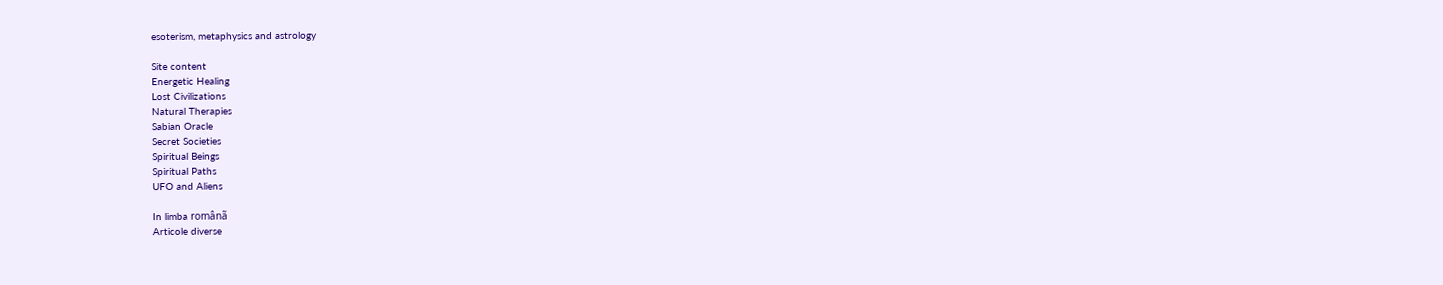esoterism, metaphysics and astrology

Site content
Energetic Healing
Lost Civilizations
Natural Therapies
Sabian Oracle
Secret Societies
Spiritual Beings
Spiritual Paths
UFO and Aliens

In limba românã
Articole diverse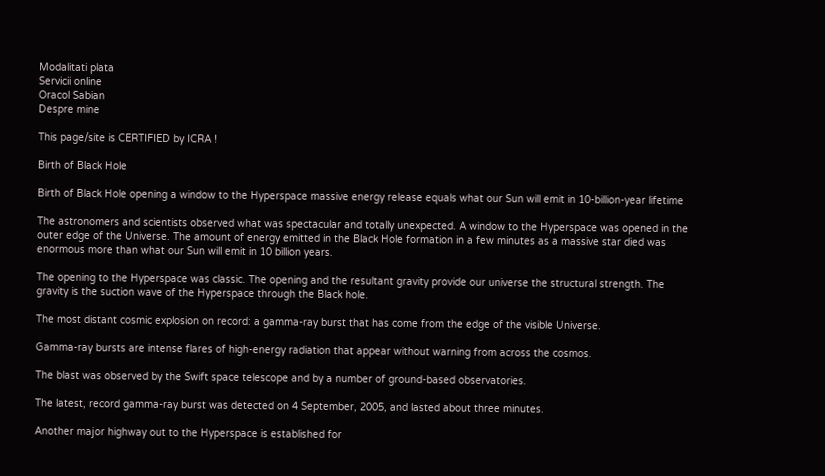Modalitati plata
Servicii online
Oracol Sabian
Despre mine

This page/site is CERTIFIED by ICRA !

Birth of Black Hole

Birth of Black Hole opening a window to the Hyperspace massive energy release equals what our Sun will emit in 10-billion-year lifetime

The astronomers and scientists observed what was spectacular and totally unexpected. A window to the Hyperspace was opened in the outer edge of the Universe. The amount of energy emitted in the Black Hole formation in a few minutes as a massive star died was enormous more than what our Sun will emit in 10 billion years.

The opening to the Hyperspace was classic. The opening and the resultant gravity provide our universe the structural strength. The gravity is the suction wave of the Hyperspace through the Black hole.

The most distant cosmic explosion on record: a gamma-ray burst that has come from the edge of the visible Universe.

Gamma-ray bursts are intense flares of high-energy radiation that appear without warning from across the cosmos.

The blast was observed by the Swift space telescope and by a number of ground-based observatories.

The latest, record gamma-ray burst was detected on 4 September, 2005, and lasted about three minutes.

Another major highway out to the Hyperspace is established for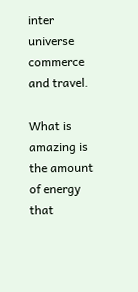inter universe commerce and travel.

What is amazing is the amount of energy that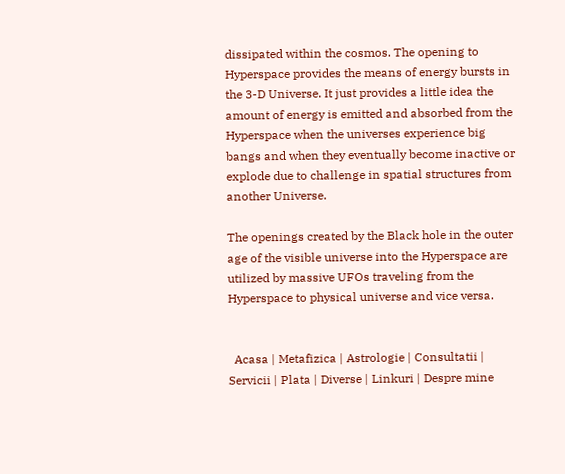dissipated within the cosmos. The opening to Hyperspace provides the means of energy bursts in the 3-D Universe. It just provides a little idea the amount of energy is emitted and absorbed from the Hyperspace when the universes experience big bangs and when they eventually become inactive or explode due to challenge in spatial structures from another Universe.

The openings created by the Black hole in the outer age of the visible universe into the Hyperspace are utilized by massive UFOs traveling from the Hyperspace to physical universe and vice versa.


  Acasa | Metafizica | Astrologie | Consultatii | Servicii | Plata | Diverse | Linkuri | Despre mine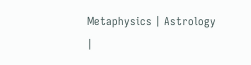Metaphysics | Astrology |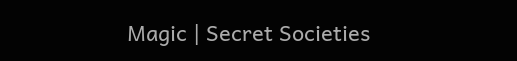Magic | Secret Societies